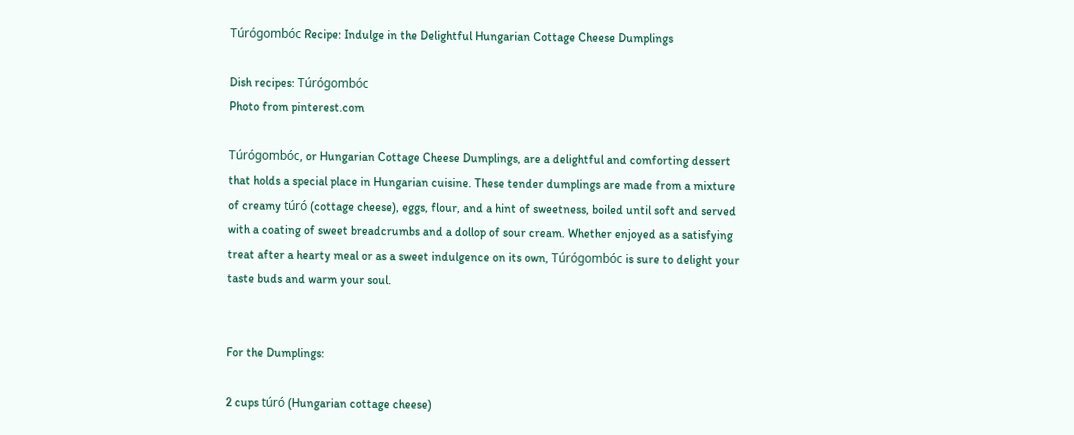Túrógombóc Recipe: Indulge in the Delightful Hungarian Cottage Cheese Dumplings

Dish recipes: Túrógombóc
Photo from pinterest.com

Túrógombóc, or Hungarian Cottage Cheese Dumplings, are a delightful and comforting dessert that holds a special place in Hungarian cuisine. These tender dumplings are made from a mixture of creamy túró (cottage cheese), eggs, flour, and a hint of sweetness, boiled until soft and served with a coating of sweet breadcrumbs and a dollop of sour cream. Whether enjoyed as a satisfying treat after a hearty meal or as a sweet indulgence on its own, Túrógombóc is sure to delight your taste buds and warm your soul.


For the Dumplings:

2 cups túró (Hungarian cottage cheese)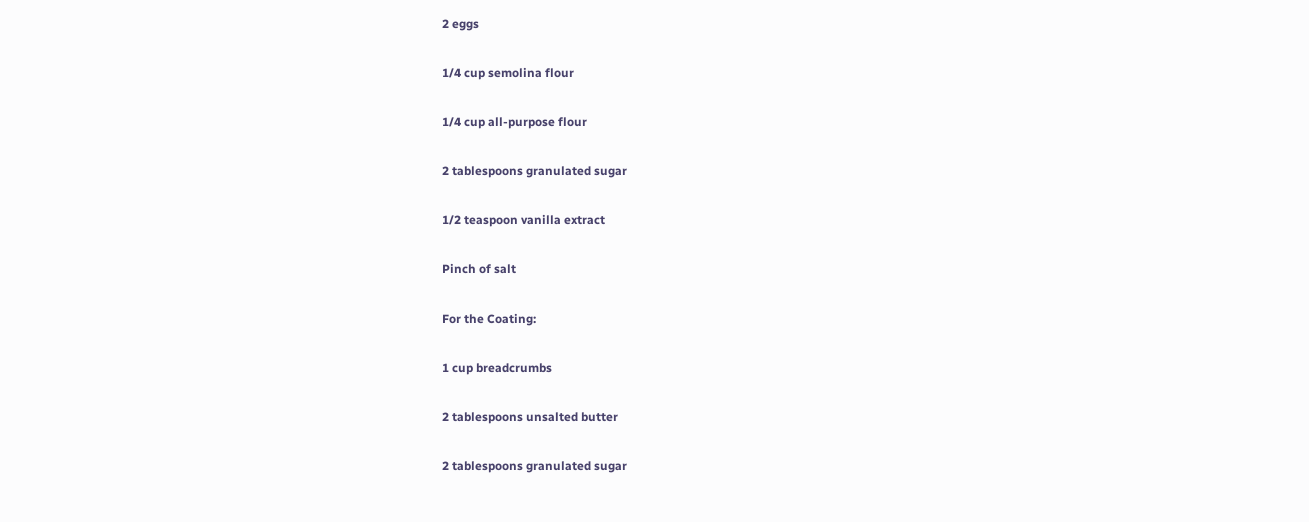2 eggs

1/4 cup semolina flour

1/4 cup all-purpose flour

2 tablespoons granulated sugar

1/2 teaspoon vanilla extract

Pinch of salt

For the Coating:

1 cup breadcrumbs

2 tablespoons unsalted butter

2 tablespoons granulated sugar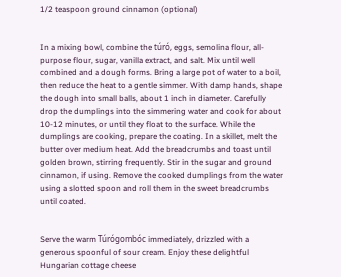1/2 teaspoon ground cinnamon (optional)


In a mixing bowl, combine the túró, eggs, semolina flour, all-purpose flour, sugar, vanilla extract, and salt. Mix until well combined and a dough forms. Bring a large pot of water to a boil, then reduce the heat to a gentle simmer. With damp hands, shape the dough into small balls, about 1 inch in diameter. Carefully drop the dumplings into the simmering water and cook for about 10-12 minutes, or until they float to the surface. While the dumplings are cooking, prepare the coating. In a skillet, melt the butter over medium heat. Add the breadcrumbs and toast until golden brown, stirring frequently. Stir in the sugar and ground cinnamon, if using. Remove the cooked dumplings from the water using a slotted spoon and roll them in the sweet breadcrumbs until coated.


Serve the warm Túrógombóc immediately, drizzled with a generous spoonful of sour cream. Enjoy these delightful Hungarian cottage cheese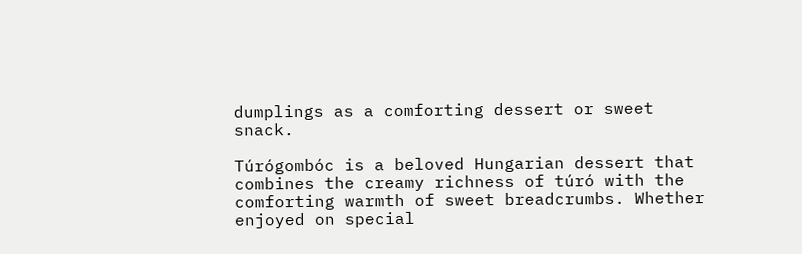dumplings as a comforting dessert or sweet snack.

Túrógombóc is a beloved Hungarian dessert that combines the creamy richness of túró with the comforting warmth of sweet breadcrumbs. Whether enjoyed on special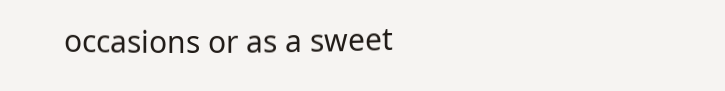occasions or as a sweet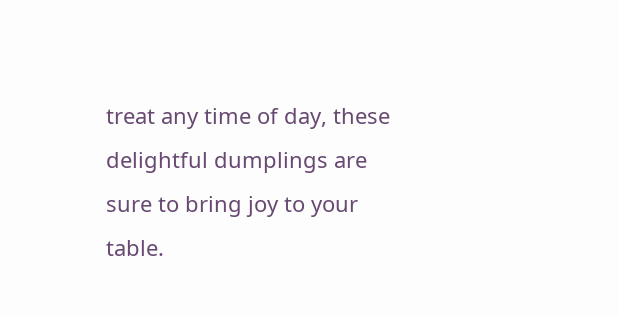treat any time of day, these delightful dumplings are sure to bring joy to your table.